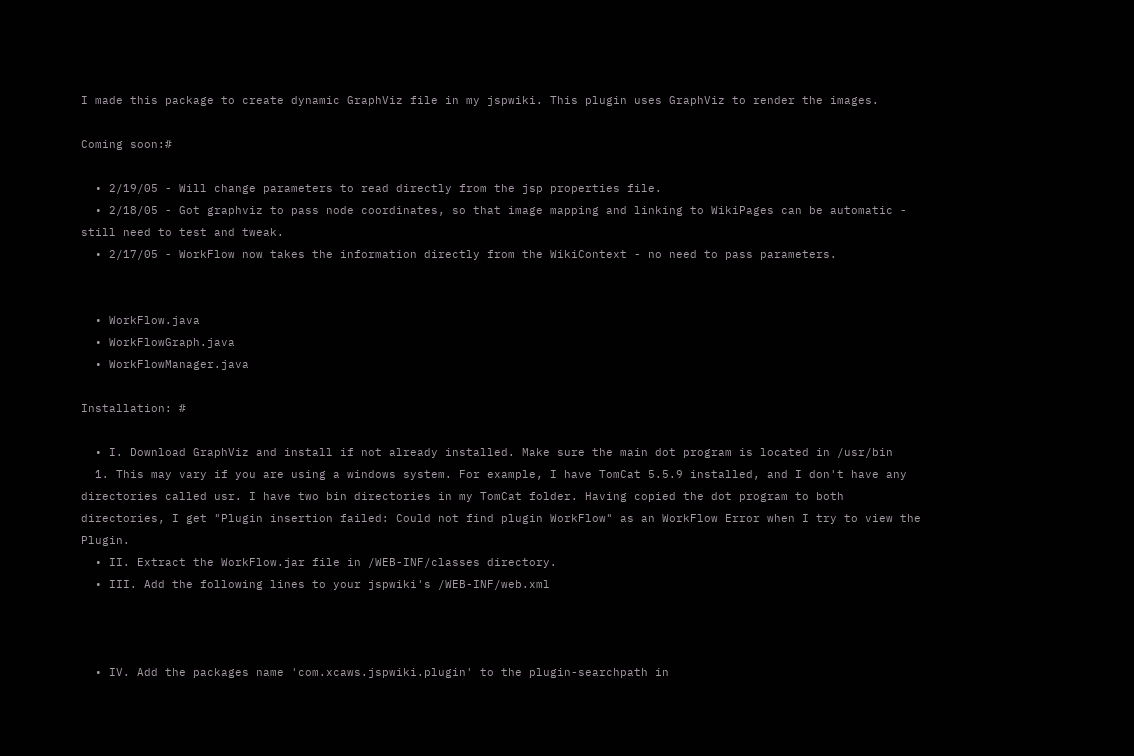I made this package to create dynamic GraphViz file in my jspwiki. This plugin uses GraphViz to render the images.

Coming soon:#

  • 2/19/05 - Will change parameters to read directly from the jsp properties file.
  • 2/18/05 - Got graphviz to pass node coordinates, so that image mapping and linking to WikiPages can be automatic - still need to test and tweak.
  • 2/17/05 - WorkFlow now takes the information directly from the WikiContext - no need to pass parameters.


  • WorkFlow.java
  • WorkFlowGraph.java
  • WorkFlowManager.java

Installation: #

  • I. Download GraphViz and install if not already installed. Make sure the main dot program is located in /usr/bin
  1. This may vary if you are using a windows system. For example, I have TomCat 5.5.9 installed, and I don't have any directories called usr. I have two bin directories in my TomCat folder. Having copied the dot program to both directories, I get "Plugin insertion failed: Could not find plugin WorkFlow" as an WorkFlow Error when I try to view the Plugin.
  • II. Extract the WorkFlow.jar file in /WEB-INF/classes directory.
  • III. Add the following lines to your jspwiki's /WEB-INF/web.xml



  • IV. Add the packages name 'com.xcaws.jspwiki.plugin' to the plugin-searchpath in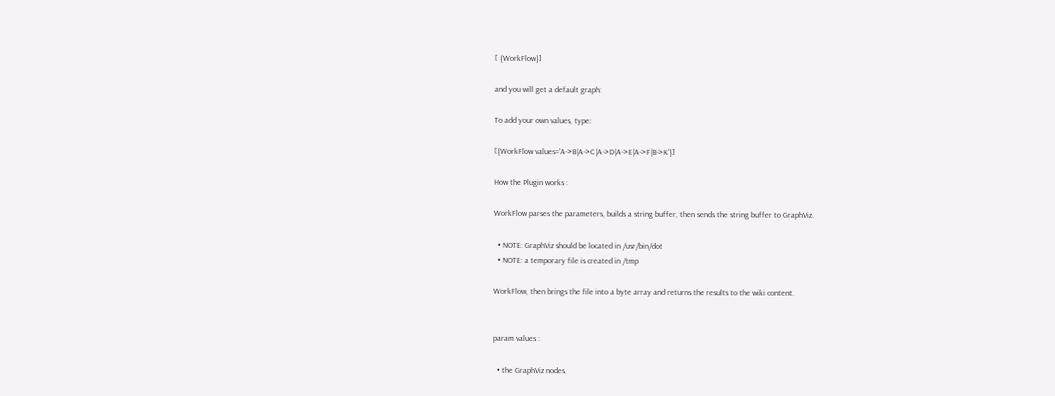[ {WorkFlow}]

and you will get a default graph:

To add your own values, type:

[{WorkFlow values='A->B|A->C|A->D|A->E|A->F|B->K'}]

How the Plugin works :

WorkFlow parses the parameters, builds a string buffer, then sends the string buffer to GraphViz.

  • NOTE: GraphViz should be located in /usr/bin/dot
  • NOTE: a temporary file is created in /tmp

WorkFlow, then brings the file into a byte array and returns the results to the wiki content.


param values :

  • the GraphViz nodes.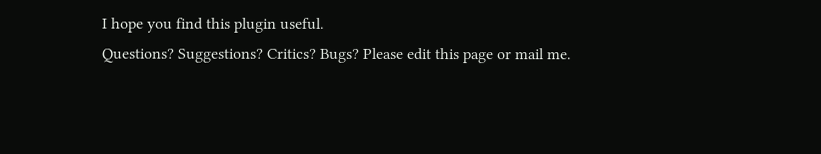I hope you find this plugin useful.
Questions? Suggestions? Critics? Bugs? Please edit this page or mail me.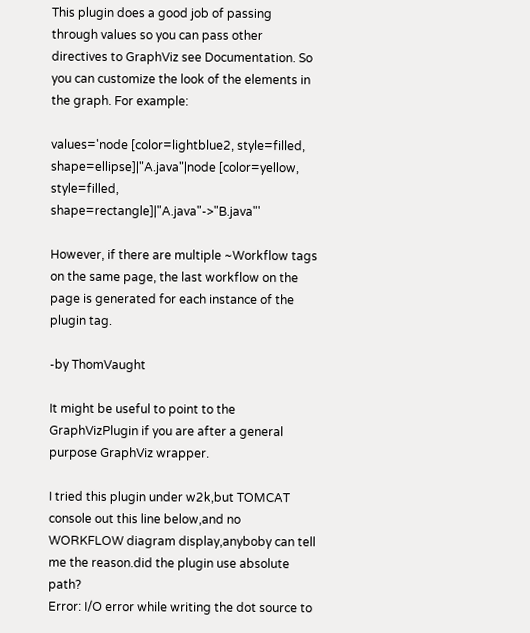This plugin does a good job of passing through values so you can pass other directives to GraphViz see Documentation. So you can customize the look of the elements in the graph. For example:

values='node [color=lightblue2, style=filled, shape=ellipse]|"A.java"|node [color=yellow, style=filled, shape=rectangle]|"A.java"->"B.java"'

However, if there are multiple ~Workflow tags on the same page, the last workflow on the page is generated for each instance of the plugin tag.

-by ThomVaught

It might be useful to point to the GraphVizPlugin if you are after a general purpose GraphViz wrapper.

I tried this plugin under w2k,but TOMCAT console out this line below,and no WORKFLOW diagram display,anyboby can tell me the reason.did the plugin use absolute path?
Error: I/O error while writing the dot source to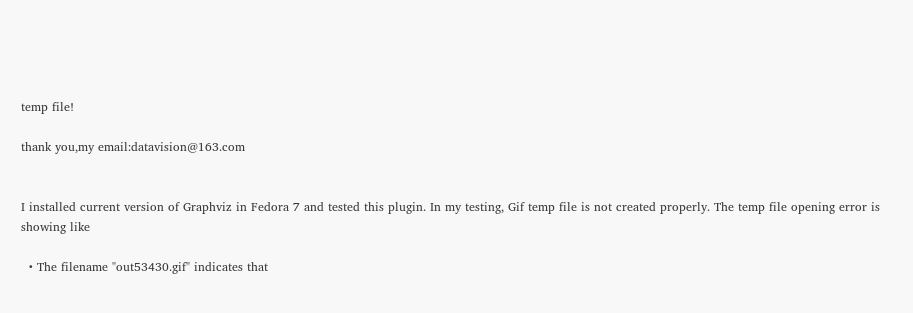temp file!

thank you,my email:datavision@163.com


I installed current version of Graphviz in Fedora 7 and tested this plugin. In my testing, Gif temp file is not created properly. The temp file opening error is showing like

  • The filename "out53430.gif" indicates that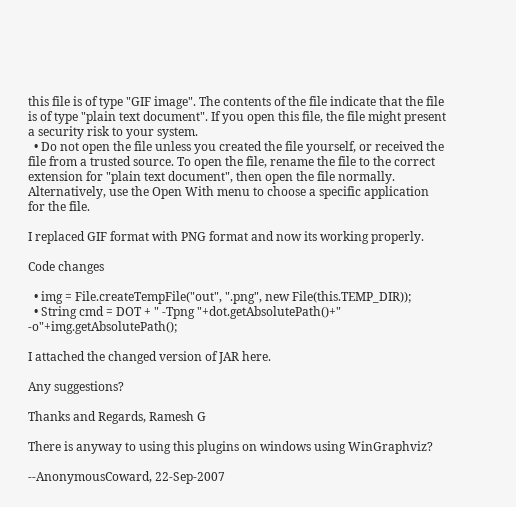this file is of type "GIF image". The contents of the file indicate that the file is of type "plain text document". If you open this file, the file might present a security risk to your system.
  • Do not open the file unless you created the file yourself, or received the file from a trusted source. To open the file, rename the file to the correct extension for "plain text document", then open the file normally. Alternatively, use the Open With menu to choose a specific application for the file.

I replaced GIF format with PNG format and now its working properly.

Code changes

  • img = File.createTempFile("out", ".png", new File(this.TEMP_DIR));
  • String cmd = DOT + " -Tpng "+dot.getAbsolutePath()+" -o"+img.getAbsolutePath();

I attached the changed version of JAR here.

Any suggestions?

Thanks and Regards, Ramesh G

There is anyway to using this plugins on windows using WinGraphviz?

--AnonymousCoward, 22-Sep-2007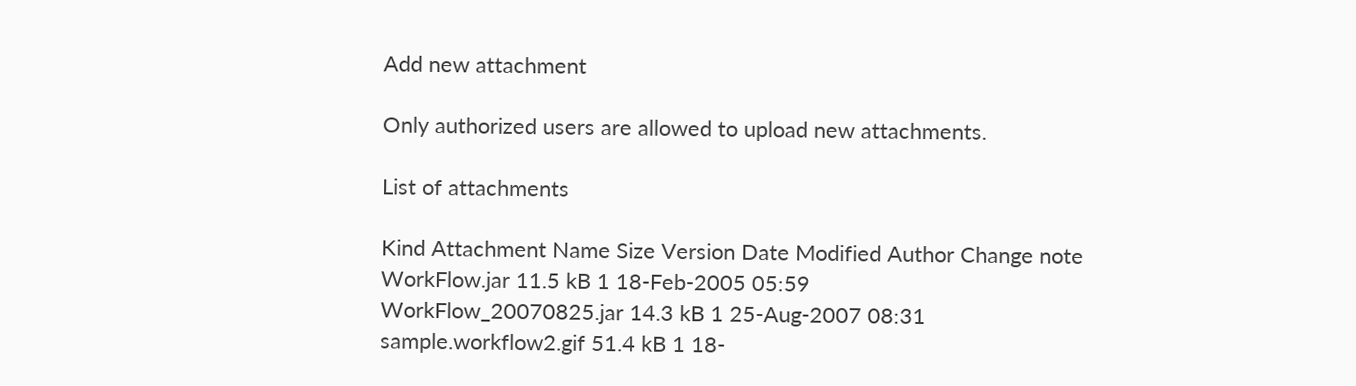Add new attachment

Only authorized users are allowed to upload new attachments.

List of attachments

Kind Attachment Name Size Version Date Modified Author Change note
WorkFlow.jar 11.5 kB 1 18-Feb-2005 05:59
WorkFlow_20070825.jar 14.3 kB 1 25-Aug-2007 08:31
sample.workflow2.gif 51.4 kB 1 18-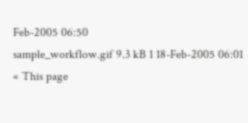Feb-2005 06:50
sample_workflow.gif 9.3 kB 1 18-Feb-2005 06:01
« This page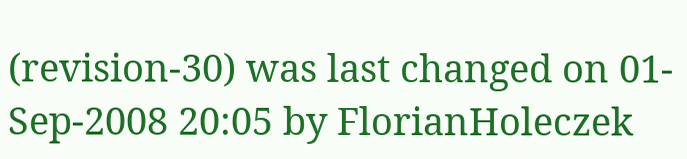(revision-30) was last changed on 01-Sep-2008 20:05 by FlorianHoleczek